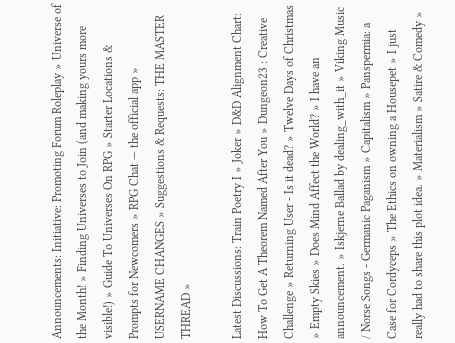Announcements: Initiative: Promoting Forum Roleplay » Universe of the Month! » Finding Universes to Join (and making yours more visible!) » Guide To Universes On RPG » Starter Locations & Prompts for Newcomers » RPG Chat — the official app » USERNAME CHANGES » Suggestions & Requests: THE MASTER THREAD »

Latest Discussions: Train Poetry I » Joker » D&D Alignment Chart: How To Get A Theorem Named After You » Dungeon23 : Creative Challenge » Returning User - Is it dead? » Twelve Days of Christmas » Empty Skies » Does Mind Affect the World? » I have an announcement. » Iskjerne Ballad by dealing_with_it » Viking Music / Norse Songs - Germanic Paganism » Capitalism » Panspermia: a Case for Cordyceps » The Ethics on owning a Housepet » I just really had to share this plot idea. » Materialism » Satire & Comedy »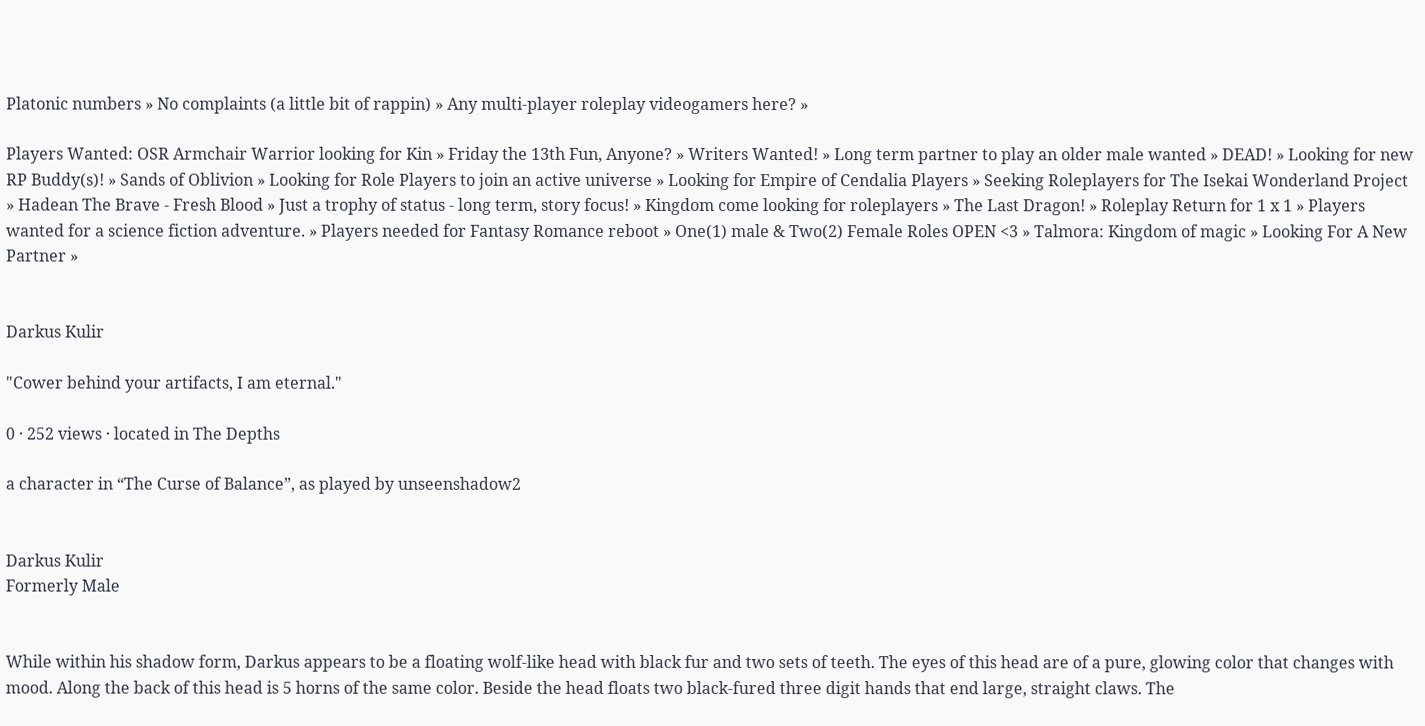Platonic numbers » No complaints (a little bit of rappin) » Any multi-player roleplay videogamers here? »

Players Wanted: OSR Armchair Warrior looking for Kin » Friday the 13th Fun, Anyone? » Writers Wanted! » Long term partner to play an older male wanted » DEAD! » Looking for new RP Buddy(s)! » Sands of Oblivion » Looking for Role Players to join an active universe » Looking for Empire of Cendalia Players » Seeking Roleplayers for The Isekai Wonderland Project » Hadean The Brave - Fresh Blood » Just a trophy of status - long term, story focus! » Kingdom come looking for roleplayers » The Last Dragon! » Roleplay Return for 1 x 1 » Players wanted for a science fiction adventure. » Players needed for Fantasy Romance reboot » One(1) male & Two(2) Female Roles OPEN <3 » Talmora: Kingdom of magic » Looking For A New Partner »


Darkus Kulir

"Cower behind your artifacts, I am eternal."

0 · 252 views · located in The Depths

a character in “The Curse of Balance”, as played by unseenshadow2


Darkus Kulir
Formerly Male


While within his shadow form, Darkus appears to be a floating wolf-like head with black fur and two sets of teeth. The eyes of this head are of a pure, glowing color that changes with mood. Along the back of this head is 5 horns of the same color. Beside the head floats two black-fured three digit hands that end large, straight claws. The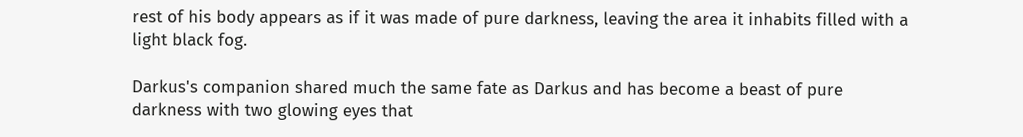rest of his body appears as if it was made of pure darkness, leaving the area it inhabits filled with a light black fog.

Darkus's companion shared much the same fate as Darkus and has become a beast of pure darkness with two glowing eyes that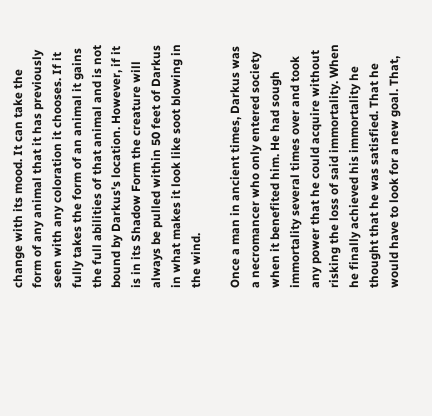change with its mood. It can take the form of any animal that it has previously seen with any coloration it chooses. If it fully takes the form of an animal it gains the full abilities of that animal and is not bound by Darkus's location. However, if it is in its Shadow Form the creature will always be pulled within 50 feet of Darkus in what makes it look like soot blowing in the wind.

Once a man in ancient times, Darkus was a necromancer who only entered society when it benefited him. He had sough immortality several times over and took any power that he could acquire without risking the loss of said immortality. When he finally achieved his immortality he thought that he was satisfied. That he would have to look for a new goal. That,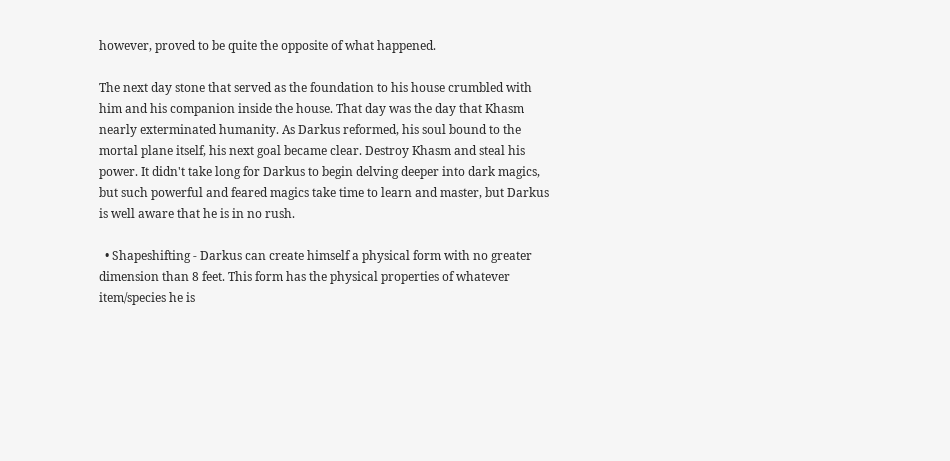however, proved to be quite the opposite of what happened.

The next day stone that served as the foundation to his house crumbled with him and his companion inside the house. That day was the day that Khasm nearly exterminated humanity. As Darkus reformed, his soul bound to the mortal plane itself, his next goal became clear. Destroy Khasm and steal his power. It didn't take long for Darkus to begin delving deeper into dark magics, but such powerful and feared magics take time to learn and master, but Darkus is well aware that he is in no rush.

  • Shapeshifting - Darkus can create himself a physical form with no greater dimension than 8 feet. This form has the physical properties of whatever item/species he is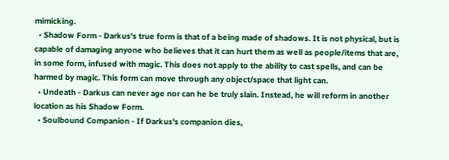mimicking.
  • Shadow Form - Darkus's true form is that of a being made of shadows. It is not physical, but is capable of damaging anyone who believes that it can hurt them as well as people/items that are, in some form, infused with magic. This does not apply to the ability to cast spells, and can be harmed by magic. This form can move through any object/space that light can.
  • Undeath - Darkus can never age nor can he be truly slain. Instead, he will reform in another location as his Shadow Form.
  • Soulbound Companion - If Darkus's companion dies,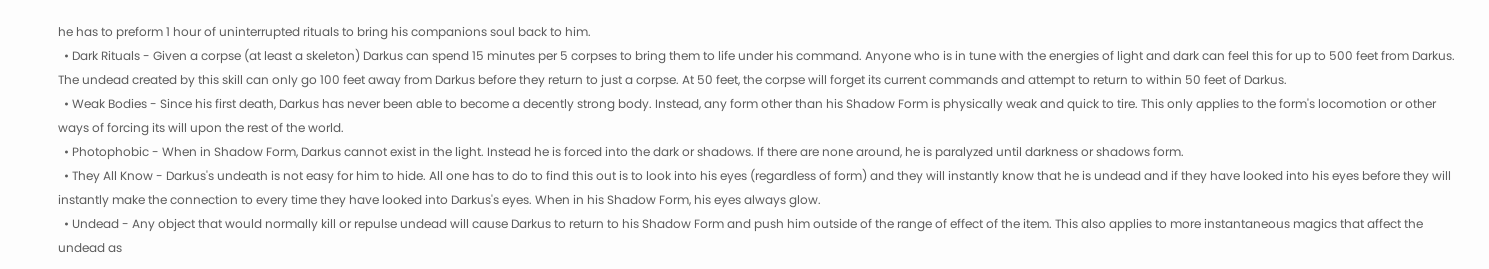he has to preform 1 hour of uninterrupted rituals to bring his companions soul back to him.
  • Dark Rituals - Given a corpse (at least a skeleton) Darkus can spend 15 minutes per 5 corpses to bring them to life under his command. Anyone who is in tune with the energies of light and dark can feel this for up to 500 feet from Darkus. The undead created by this skill can only go 100 feet away from Darkus before they return to just a corpse. At 50 feet, the corpse will forget its current commands and attempt to return to within 50 feet of Darkus.
  • Weak Bodies - Since his first death, Darkus has never been able to become a decently strong body. Instead, any form other than his Shadow Form is physically weak and quick to tire. This only applies to the form's locomotion or other ways of forcing its will upon the rest of the world.
  • Photophobic - When in Shadow Form, Darkus cannot exist in the light. Instead he is forced into the dark or shadows. If there are none around, he is paralyzed until darkness or shadows form.
  • They All Know - Darkus's undeath is not easy for him to hide. All one has to do to find this out is to look into his eyes (regardless of form) and they will instantly know that he is undead and if they have looked into his eyes before they will instantly make the connection to every time they have looked into Darkus's eyes. When in his Shadow Form, his eyes always glow.
  • Undead - Any object that would normally kill or repulse undead will cause Darkus to return to his Shadow Form and push him outside of the range of effect of the item. This also applies to more instantaneous magics that affect the undead as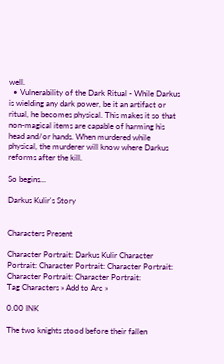well.
  • Vulnerability of the Dark Ritual - While Darkus is wielding any dark power, be it an artifact or ritual, he becomes physical. This makes it so that non-magical items are capable of harming his head and/or hands. When murdered while physical, the murderer will know where Darkus reforms after the kill.

So begins...

Darkus Kulir's Story


Characters Present

Character Portrait: Darkus Kulir Character Portrait: Character Portrait: Character Portrait: Character Portrait: Character Portrait:
Tag Characters » Add to Arc »

0.00 INK

The two knights stood before their fallen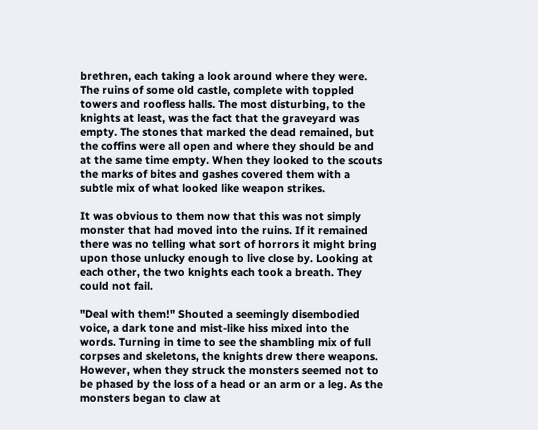brethren, each taking a look around where they were. The ruins of some old castle, complete with toppled towers and roofless halls. The most disturbing, to the knights at least, was the fact that the graveyard was empty. The stones that marked the dead remained, but the coffins were all open and where they should be and at the same time empty. When they looked to the scouts the marks of bites and gashes covered them with a subtle mix of what looked like weapon strikes.

It was obvious to them now that this was not simply monster that had moved into the ruins. If it remained there was no telling what sort of horrors it might bring upon those unlucky enough to live close by. Looking at each other, the two knights each took a breath. They could not fail.

"Deal with them!" Shouted a seemingly disembodied voice, a dark tone and mist-like hiss mixed into the words. Turning in time to see the shambling mix of full corpses and skeletons, the knights drew there weapons. However, when they struck the monsters seemed not to be phased by the loss of a head or an arm or a leg. As the monsters began to claw at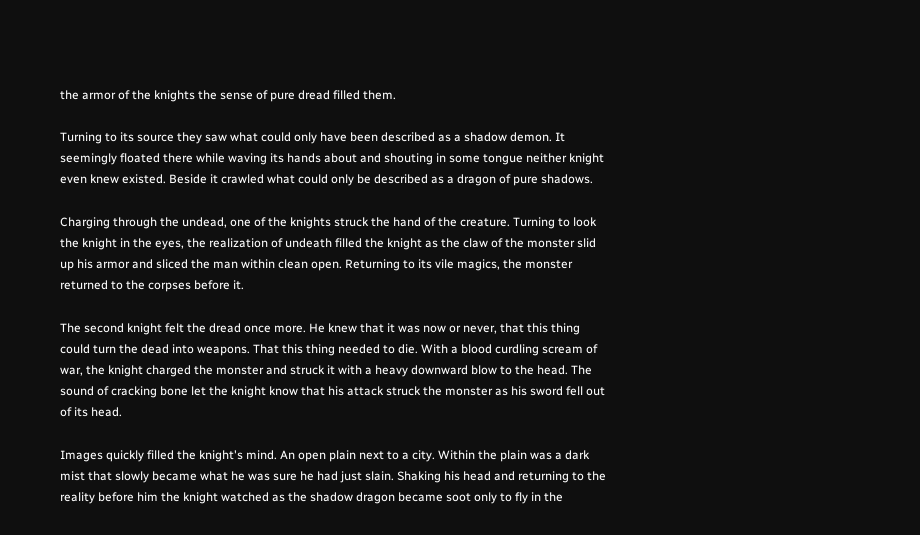the armor of the knights the sense of pure dread filled them.

Turning to its source they saw what could only have been described as a shadow demon. It seemingly floated there while waving its hands about and shouting in some tongue neither knight even knew existed. Beside it crawled what could only be described as a dragon of pure shadows.

Charging through the undead, one of the knights struck the hand of the creature. Turning to look the knight in the eyes, the realization of undeath filled the knight as the claw of the monster slid up his armor and sliced the man within clean open. Returning to its vile magics, the monster returned to the corpses before it.

The second knight felt the dread once more. He knew that it was now or never, that this thing could turn the dead into weapons. That this thing needed to die. With a blood curdling scream of war, the knight charged the monster and struck it with a heavy downward blow to the head. The sound of cracking bone let the knight know that his attack struck the monster as his sword fell out of its head.

Images quickly filled the knight's mind. An open plain next to a city. Within the plain was a dark mist that slowly became what he was sure he had just slain. Shaking his head and returning to the reality before him the knight watched as the shadow dragon became soot only to fly in the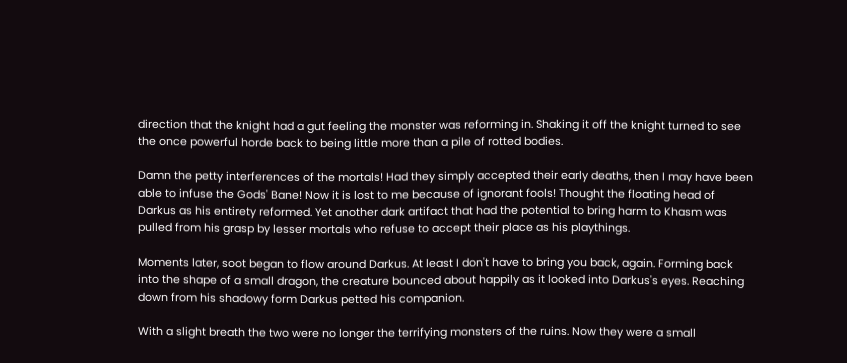direction that the knight had a gut feeling the monster was reforming in. Shaking it off the knight turned to see the once powerful horde back to being little more than a pile of rotted bodies.

Damn the petty interferences of the mortals! Had they simply accepted their early deaths, then I may have been able to infuse the Gods' Bane! Now it is lost to me because of ignorant fools! Thought the floating head of Darkus as his entirety reformed. Yet another dark artifact that had the potential to bring harm to Khasm was pulled from his grasp by lesser mortals who refuse to accept their place as his playthings.

Moments later, soot began to flow around Darkus. At least I don't have to bring you back, again. Forming back into the shape of a small dragon, the creature bounced about happily as it looked into Darkus's eyes. Reaching down from his shadowy form Darkus petted his companion.

With a slight breath the two were no longer the terrifying monsters of the ruins. Now they were a small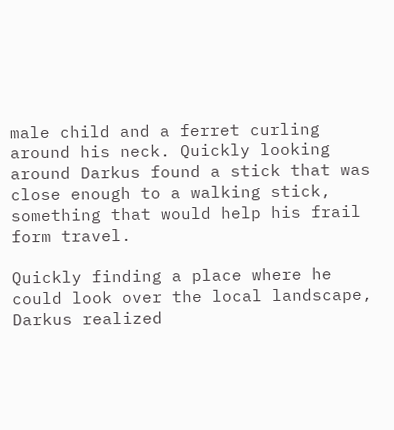male child and a ferret curling around his neck. Quickly looking around Darkus found a stick that was close enough to a walking stick, something that would help his frail form travel.

Quickly finding a place where he could look over the local landscape, Darkus realized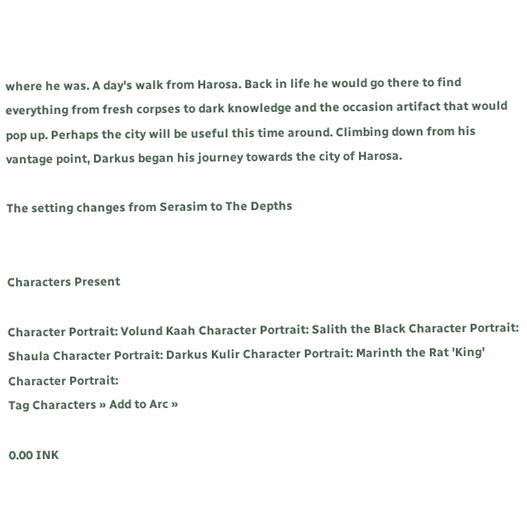where he was. A day's walk from Harosa. Back in life he would go there to find everything from fresh corpses to dark knowledge and the occasion artifact that would pop up. Perhaps the city will be useful this time around. Climbing down from his vantage point, Darkus began his journey towards the city of Harosa.

The setting changes from Serasim to The Depths


Characters Present

Character Portrait: Volund Kaah Character Portrait: Salith the Black Character Portrait: Shaula Character Portrait: Darkus Kulir Character Portrait: Marinth the Rat 'King' Character Portrait:
Tag Characters » Add to Arc »

0.00 INK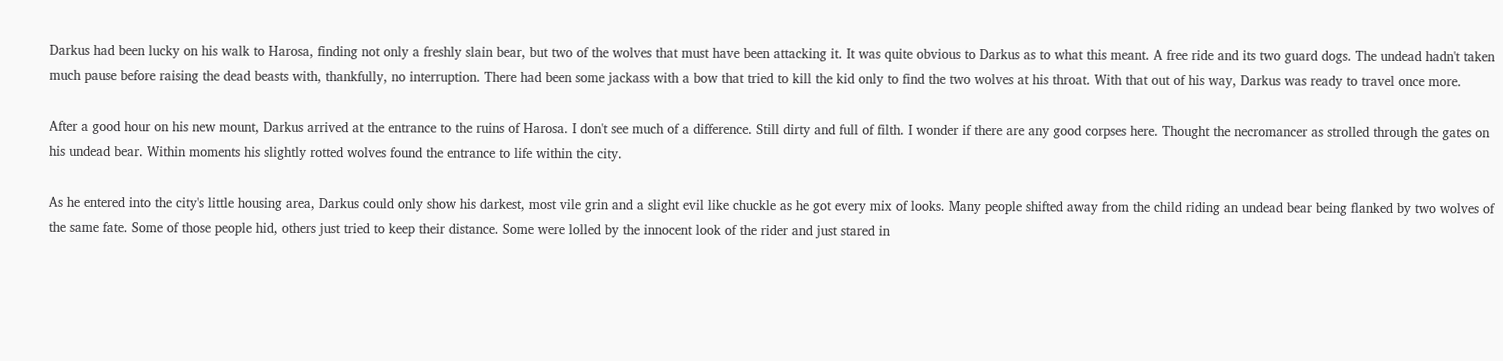Darkus had been lucky on his walk to Harosa, finding not only a freshly slain bear, but two of the wolves that must have been attacking it. It was quite obvious to Darkus as to what this meant. A free ride and its two guard dogs. The undead hadn't taken much pause before raising the dead beasts with, thankfully, no interruption. There had been some jackass with a bow that tried to kill the kid only to find the two wolves at his throat. With that out of his way, Darkus was ready to travel once more.

After a good hour on his new mount, Darkus arrived at the entrance to the ruins of Harosa. I don't see much of a difference. Still dirty and full of filth. I wonder if there are any good corpses here. Thought the necromancer as strolled through the gates on his undead bear. Within moments his slightly rotted wolves found the entrance to life within the city.

As he entered into the city's little housing area, Darkus could only show his darkest, most vile grin and a slight evil like chuckle as he got every mix of looks. Many people shifted away from the child riding an undead bear being flanked by two wolves of the same fate. Some of those people hid, others just tried to keep their distance. Some were lolled by the innocent look of the rider and just stared in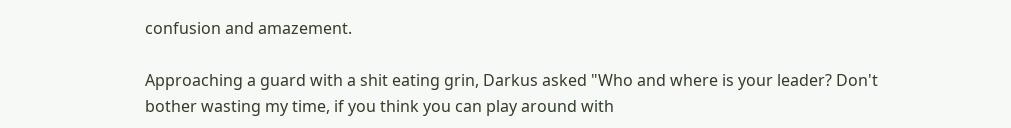confusion and amazement.

Approaching a guard with a shit eating grin, Darkus asked "Who and where is your leader? Don't bother wasting my time, if you think you can play around with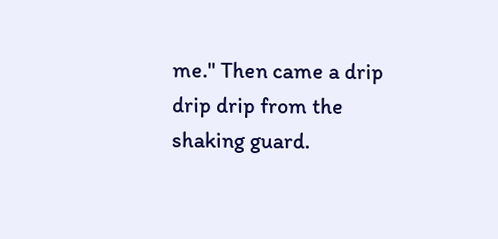me." Then came a drip drip drip from the shaking guard.